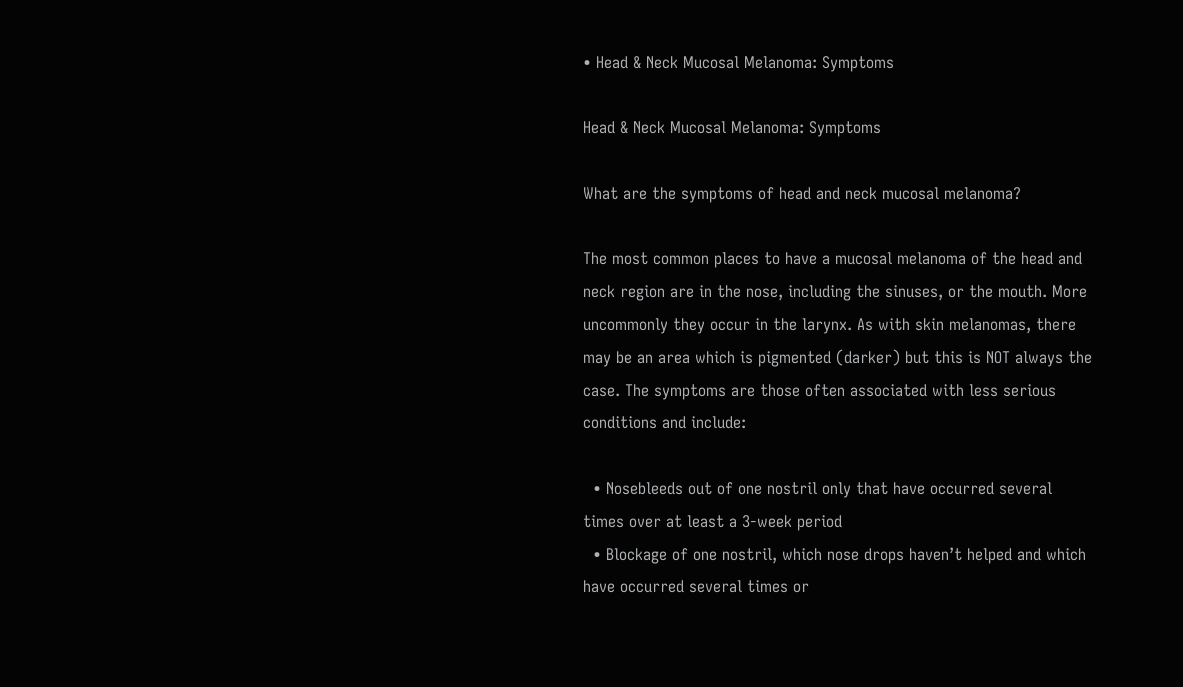• Head & Neck Mucosal Melanoma: Symptoms

Head & Neck Mucosal Melanoma: Symptoms

What are the symptoms of head and neck mucosal melanoma?

The most common places to have a mucosal melanoma of the head and neck region are in the nose, including the sinuses, or the mouth. More uncommonly they occur in the larynx. As with skin melanomas, there may be an area which is pigmented (darker) but this is NOT always the case. The symptoms are those often associated with less serious conditions and include:

  • Nosebleeds out of one nostril only that have occurred several times over at least a 3-week period
  • Blockage of one nostril, which nose drops haven’t helped and which have occurred several times or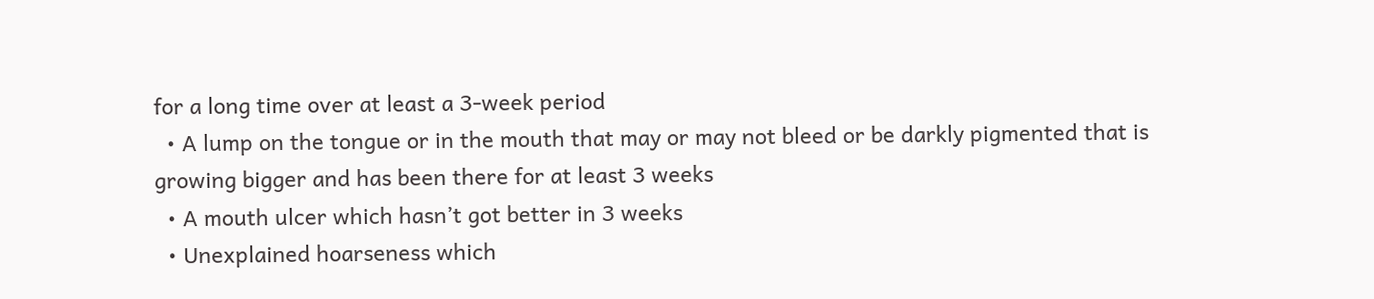for a long time over at least a 3-week period
  • A lump on the tongue or in the mouth that may or may not bleed or be darkly pigmented that is growing bigger and has been there for at least 3 weeks
  • A mouth ulcer which hasn’t got better in 3 weeks
  • Unexplained hoarseness which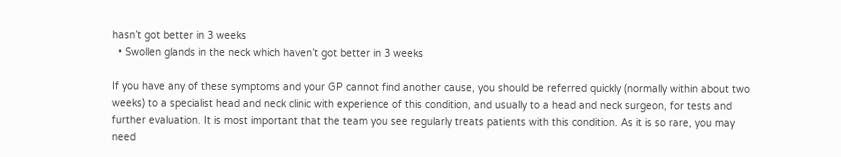hasn’t got better in 3 weeks
  • Swollen glands in the neck which haven’t got better in 3 weeks

If you have any of these symptoms and your GP cannot find another cause, you should be referred quickly (normally within about two weeks) to a specialist head and neck clinic with experience of this condition, and usually to a head and neck surgeon, for tests and further evaluation. It is most important that the team you see regularly treats patients with this condition. As it is so rare, you may need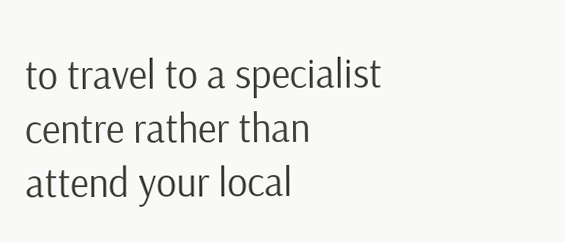to travel to a specialist centre rather than attend your local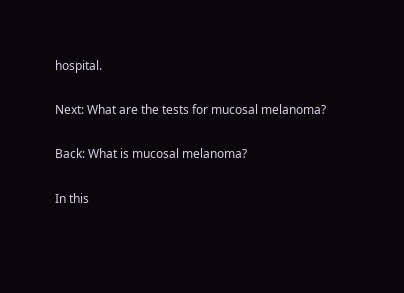hospital.

Next: What are the tests for mucosal melanoma?

Back: What is mucosal melanoma?

In this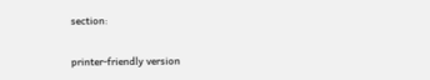section:

printer-friendly version